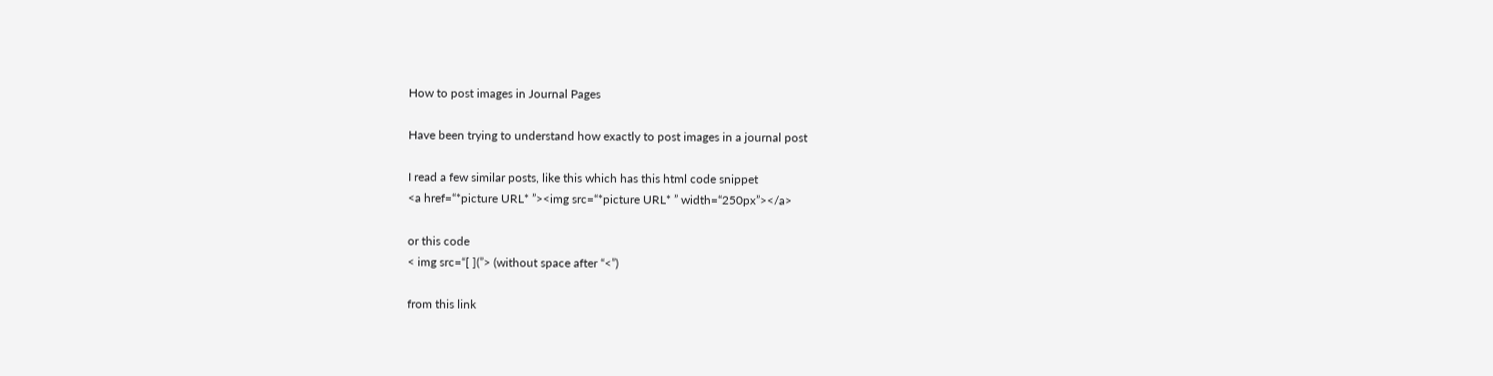How to post images in Journal Pages

Have been trying to understand how exactly to post images in a journal post

I read a few similar posts, like this which has this html code snippet
<a href=“*picture URL* ”><img src=“*picture URL* ” width=“250px”></a>

or this code
< img src=“[ ](”> (without space after “<”)

from this link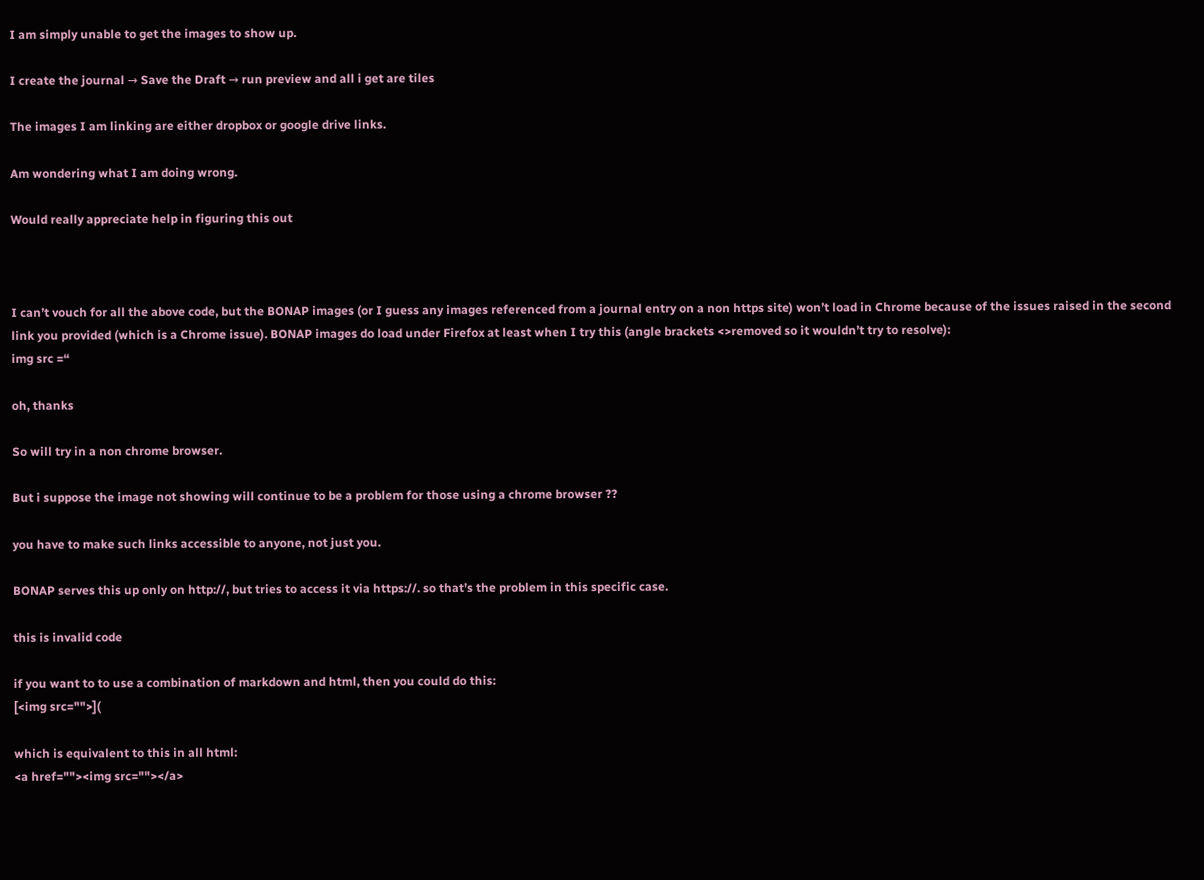I am simply unable to get the images to show up.

I create the journal → Save the Draft → run preview and all i get are tiles

The images I am linking are either dropbox or google drive links.

Am wondering what I am doing wrong.

Would really appreciate help in figuring this out



I can’t vouch for all the above code, but the BONAP images (or I guess any images referenced from a journal entry on a non https site) won’t load in Chrome because of the issues raised in the second link you provided (which is a Chrome issue). BONAP images do load under Firefox at least when I try this (angle brackets <>removed so it wouldn’t try to resolve):
img src =“

oh, thanks

So will try in a non chrome browser.

But i suppose the image not showing will continue to be a problem for those using a chrome browser ??

you have to make such links accessible to anyone, not just you.

BONAP serves this up only on http://, but tries to access it via https://. so that’s the problem in this specific case.

this is invalid code

if you want to to use a combination of markdown and html, then you could do this:
[<img src="">](

which is equivalent to this in all html:
<a href=""><img src=""></a>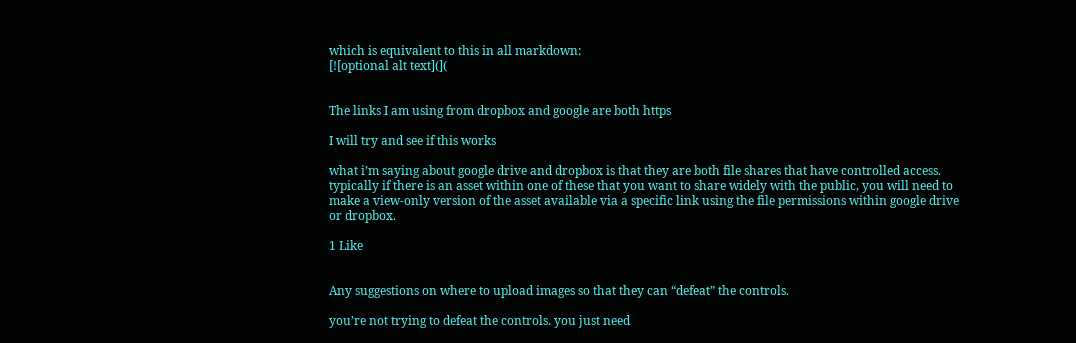which is equivalent to this in all markdown:
[![optional alt text](](


The links I am using from dropbox and google are both https

I will try and see if this works

what i’m saying about google drive and dropbox is that they are both file shares that have controlled access. typically if there is an asset within one of these that you want to share widely with the public, you will need to make a view-only version of the asset available via a specific link using the file permissions within google drive or dropbox.

1 Like


Any suggestions on where to upload images so that they can “defeat” the controls.

you’re not trying to defeat the controls. you just need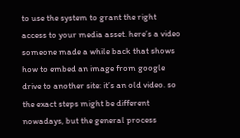to use the system to grant the right access to your media asset. here’s a video someone made a while back that shows how to embed an image from google drive to another site: it’s an old video. so the exact steps might be different nowadays, but the general process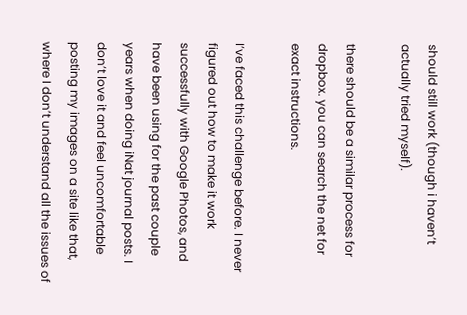should still work (though i haven’t actually tried myself).

there should be a similar process for dropbox. you can search the net for exact instructions.

I’ve faced this challenge before. I never figured out how to make it work successfully with Google Photos, and have been using for the past couple years when doing iNat journal posts. I don’t love it and feel uncomfortable posting my images on a site like that, where I don’t understand all the issues of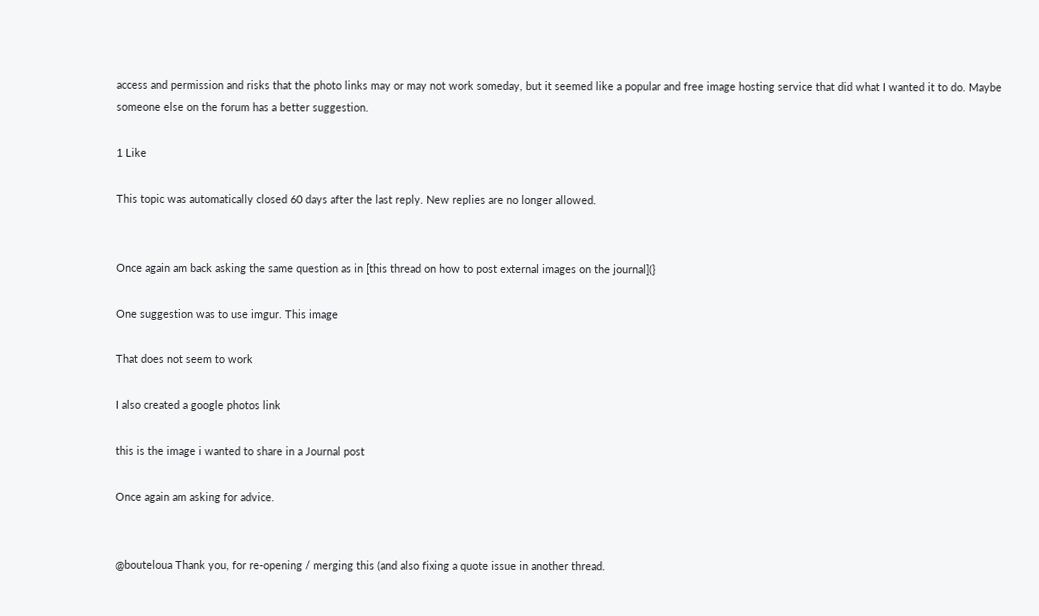access and permission and risks that the photo links may or may not work someday, but it seemed like a popular and free image hosting service that did what I wanted it to do. Maybe someone else on the forum has a better suggestion.

1 Like

This topic was automatically closed 60 days after the last reply. New replies are no longer allowed.


Once again am back asking the same question as in [this thread on how to post external images on the journal](}

One suggestion was to use imgur. This image

That does not seem to work

I also created a google photos link

this is the image i wanted to share in a Journal post

Once again am asking for advice.


@bouteloua Thank you, for re-opening / merging this (and also fixing a quote issue in another thread.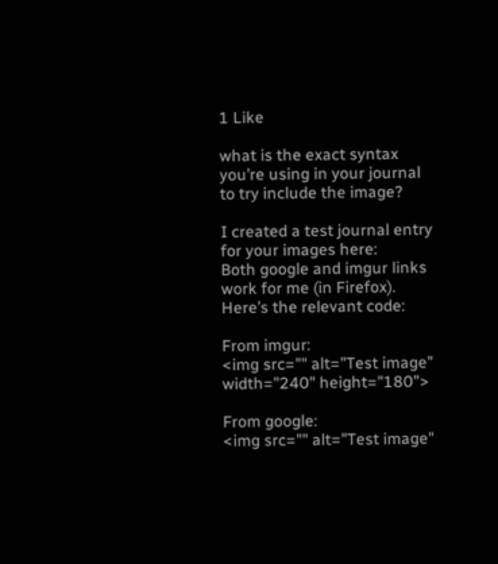1 Like

what is the exact syntax you’re using in your journal to try include the image?

I created a test journal entry for your images here:
Both google and imgur links work for me (in Firefox). Here’s the relevant code:

From imgur:
<img src="" alt="Test image" width="240" height="180">

From google:
<img src="" alt="Test image"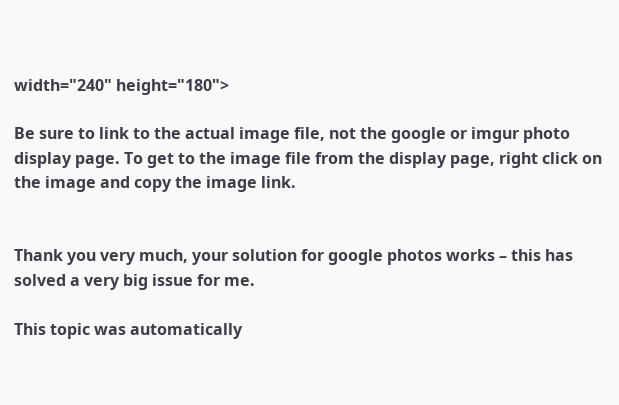width="240" height="180">

Be sure to link to the actual image file, not the google or imgur photo display page. To get to the image file from the display page, right click on the image and copy the image link.


Thank you very much, your solution for google photos works – this has solved a very big issue for me.

This topic was automatically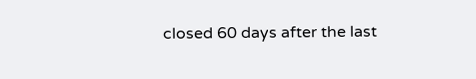closed 60 days after the last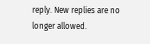reply. New replies are no longer allowed.